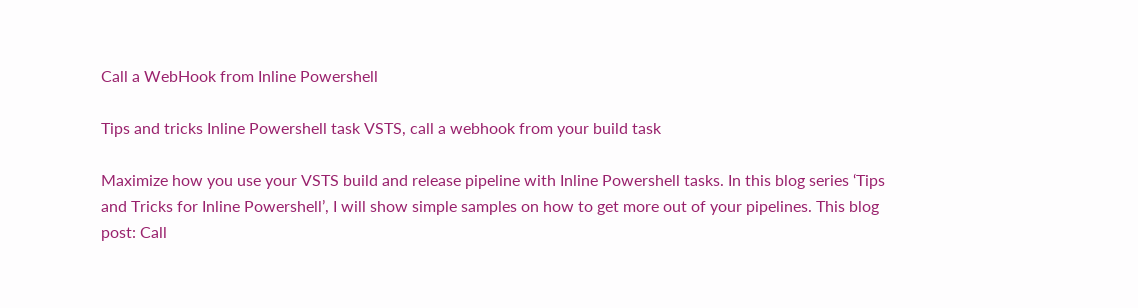Call a WebHook from Inline Powershell

Tips and tricks Inline Powershell task VSTS, call a webhook from your build task

Maximize how you use your VSTS build and release pipeline with Inline Powershell tasks. In this blog series ‘Tips and Tricks for Inline Powershell’, I will show simple samples on how to get more out of your pipelines. This blog post: Call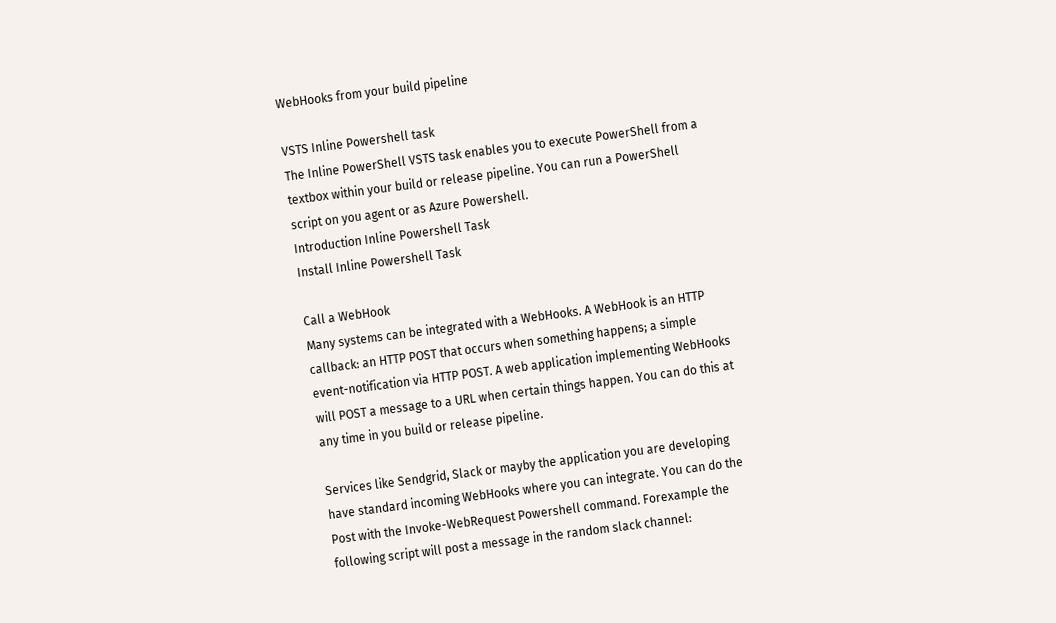WebHooks from your build pipeline

VSTS Inline Powershell task
The Inline PowerShell VSTS task enables you to execute PowerShell from a textbox within your build or release pipeline. You can run a PowerShell script on you agent or as Azure Powershell.
Introduction Inline Powershell Task
Install Inline Powershell Task

Call a WebHook
Many systems can be integrated with a WebHooks. A WebHook is an HTTP callback: an HTTP POST that occurs when something happens; a simple event-notification via HTTP POST. A web application implementing WebHooks will POST a message to a URL when certain things happen. You can do this at any time in you build or release pipeline.

Services like Sendgrid, Slack or mayby the application you are developing have standard incoming WebHooks where you can integrate. You can do the Post with the Invoke-WebRequest Powershell command. Forexample the following script will post a message in the random slack channel: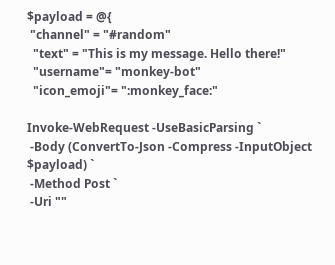$payload = @{
 "channel" = "#random"
  "text" = "This is my message. Hello there!"
  "username"= "monkey-bot"
  "icon_emoji"= ":monkey_face:"

Invoke-WebRequest -UseBasicParsing `
 -Body (ConvertTo-Json -Compress -InputObject $payload) `
 -Method Post `
 -Uri ""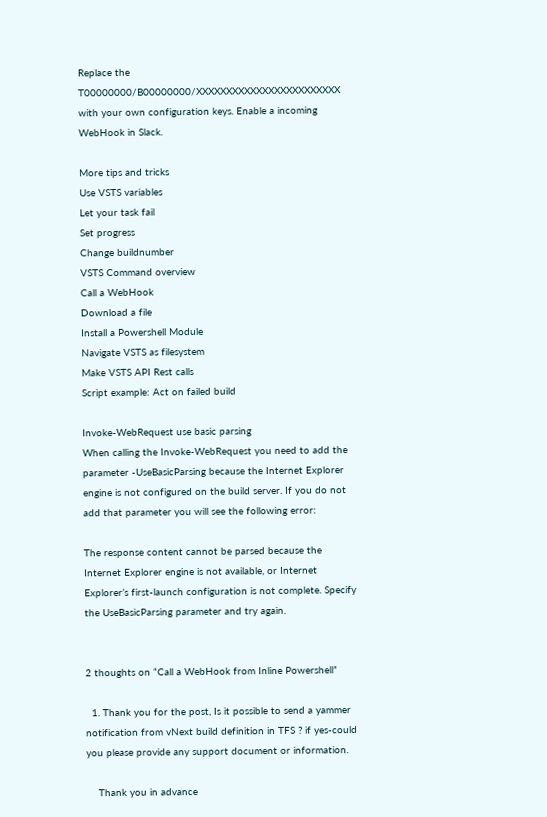Replace the T00000000/B00000000/XXXXXXXXXXXXXXXXXXXXXXXX with your own configuration keys. Enable a incoming WebHook in Slack.

More tips and tricks
Use VSTS variables
Let your task fail
Set progress
Change buildnumber
VSTS Command overview
Call a WebHook
Download a file
Install a Powershell Module
Navigate VSTS as filesystem
Make VSTS API Rest calls
Script example: Act on failed build

Invoke-WebRequest use basic parsing
When calling the Invoke-WebRequest you need to add the parameter -UseBasicParsing because the Internet Explorer engine is not configured on the build server. If you do not add that parameter you will see the following error:

The response content cannot be parsed because the Internet Explorer engine is not available, or Internet Explorer’s first-launch configuration is not complete. Specify the UseBasicParsing parameter and try again.


2 thoughts on “Call a WebHook from Inline Powershell”

  1. Thank you for the post, Is it possible to send a yammer notification from vNext build definition in TFS ? if yes-could you please provide any support document or information.

    Thank you in advance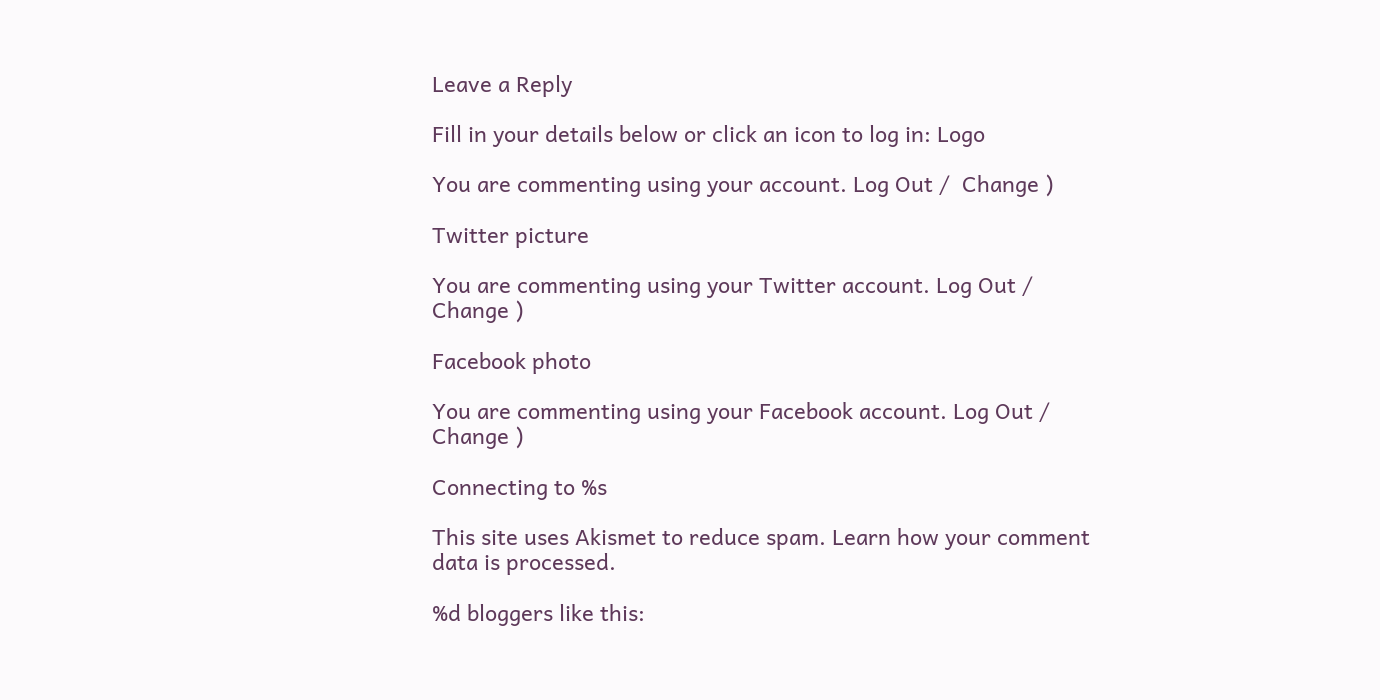Leave a Reply

Fill in your details below or click an icon to log in: Logo

You are commenting using your account. Log Out /  Change )

Twitter picture

You are commenting using your Twitter account. Log Out /  Change )

Facebook photo

You are commenting using your Facebook account. Log Out /  Change )

Connecting to %s

This site uses Akismet to reduce spam. Learn how your comment data is processed.

%d bloggers like this: